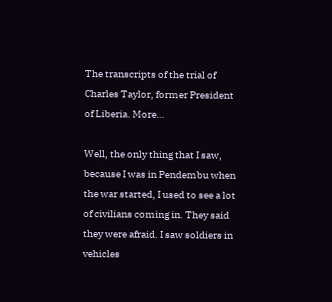The transcripts of the trial of Charles Taylor, former President of Liberia. More…

Well, the only thing that I saw, because I was in Pendembu when the war started, I used to see a lot of civilians coming in. They said they were afraid. I saw soldiers in vehicles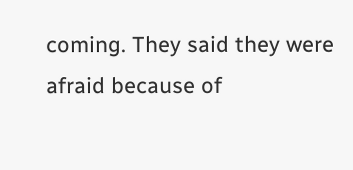coming. They said they were afraid because of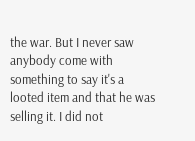the war. But I never saw anybody come with something to say it's a looted item and that he was selling it. I did not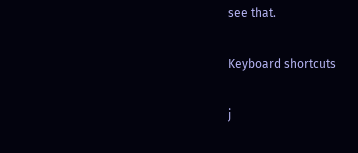see that.

Keyboard shortcuts

j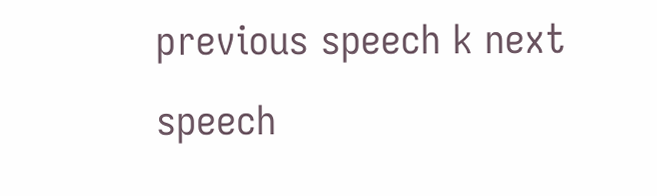previous speech k next speech